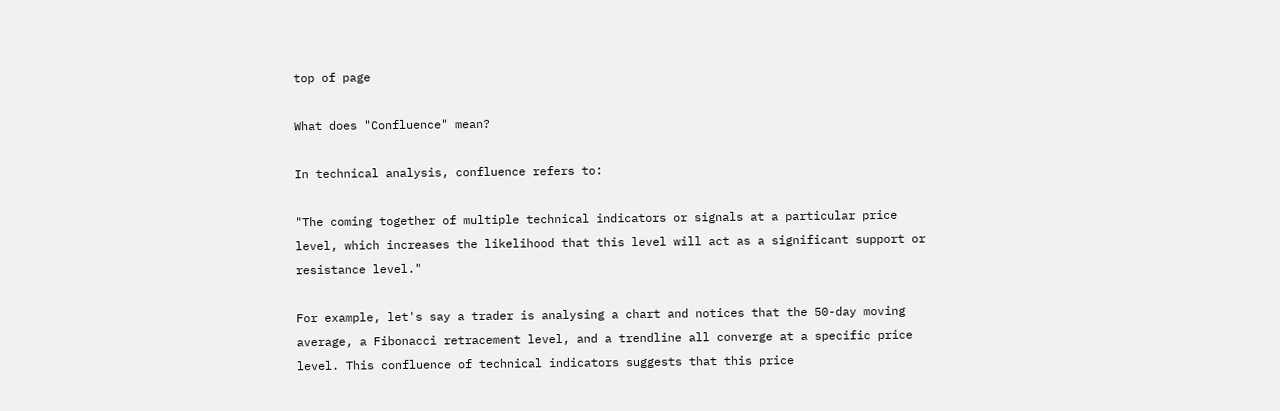top of page

What does "Confluence" mean?

In technical analysis, confluence refers to:

"The coming together of multiple technical indicators or signals at a particular price level, which increases the likelihood that this level will act as a significant support or resistance level."

For example, let's say a trader is analysing a chart and notices that the 50-day moving average, a Fibonacci retracement level, and a trendline all converge at a specific price level. This confluence of technical indicators suggests that this price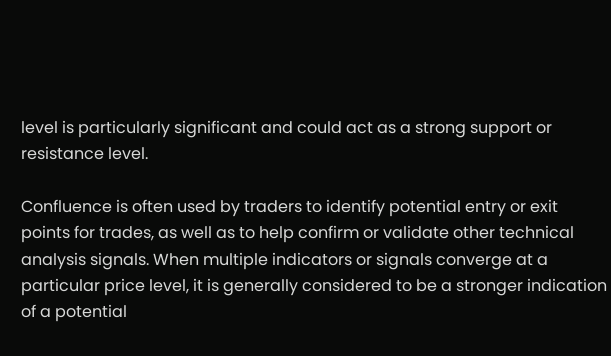level is particularly significant and could act as a strong support or resistance level.

Confluence is often used by traders to identify potential entry or exit points for trades, as well as to help confirm or validate other technical analysis signals. When multiple indicators or signals converge at a particular price level, it is generally considered to be a stronger indication of a potential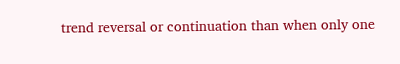trend reversal or continuation than when only one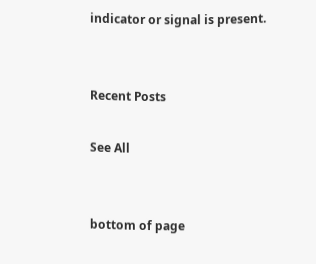indicator or signal is present.


Recent Posts

See All


bottom of page